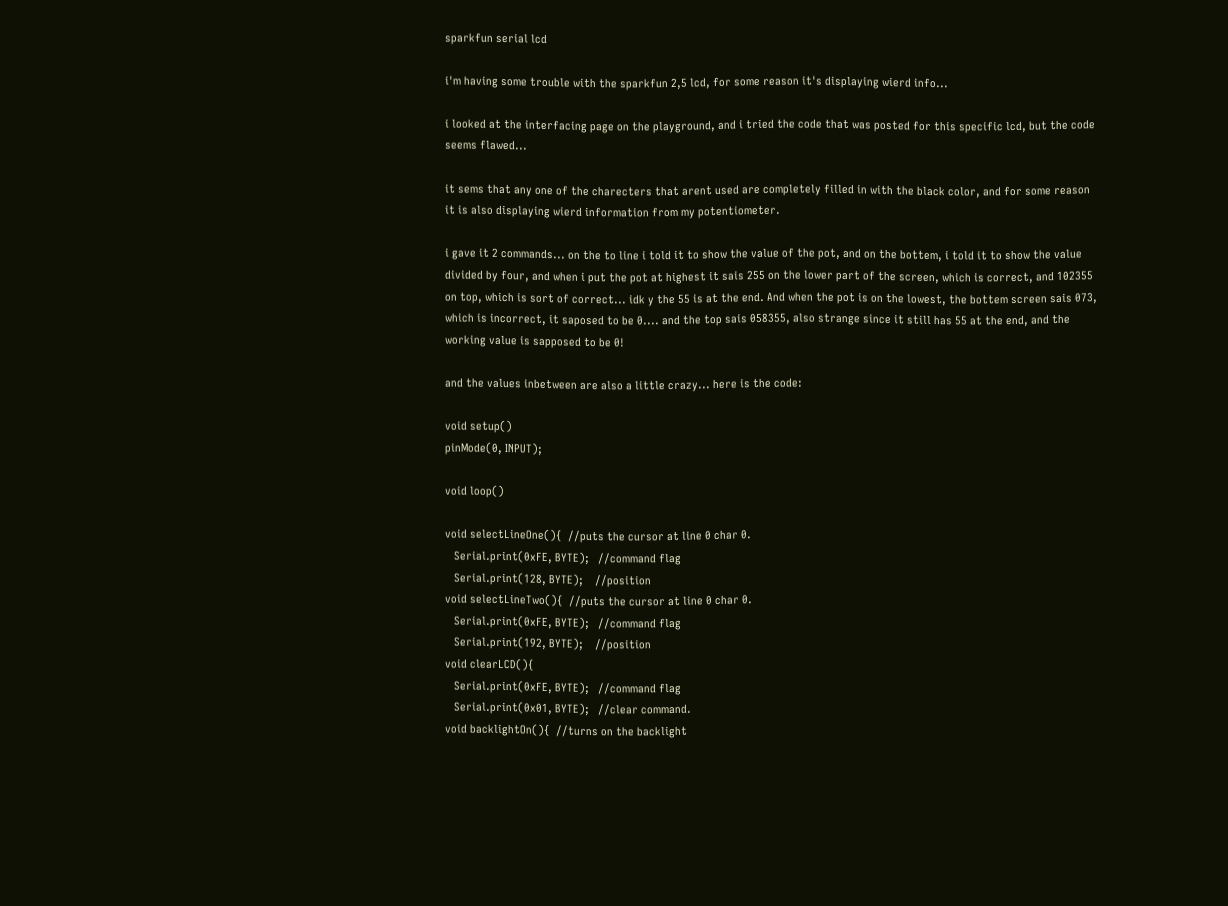sparkfun serial lcd

i'm having some trouble with the sparkfun 2,5 lcd, for some reason it's displaying wierd info...

i looked at the interfacing page on the playground, and i tried the code that was posted for this specific lcd, but the code seems flawed...

it sems that any one of the charecters that arent used are completely filled in with the black color, and for some reason it is also displaying wierd information from my potentiometer.

i gave it 2 commands... on the to line i told it to show the value of the pot, and on the bottem, i told it to show the value divided by four, and when i put the pot at highest it sais 255 on the lower part of the screen, which is correct, and 102355 on top, which is sort of correct... idk y the 55 is at the end. And when the pot is on the lowest, the bottem screen sais 073, which is incorrect, it saposed to be 0.... and the top sais 058355, also strange since it still has 55 at the end, and the working value is sapposed to be 0!

and the values inbetween are also a little crazy... here is the code:

void setup()
pinMode(0, INPUT);

void loop()

void selectLineOne(){  //puts the cursor at line 0 char 0.
   Serial.print(0xFE, BYTE);   //command flag
   Serial.print(128, BYTE);    //position
void selectLineTwo(){  //puts the cursor at line 0 char 0.
   Serial.print(0xFE, BYTE);   //command flag
   Serial.print(192, BYTE);    //position
void clearLCD(){
   Serial.print(0xFE, BYTE);   //command flag
   Serial.print(0x01, BYTE);   //clear command.
void backlightOn(){  //turns on the backlight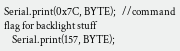Serial.print(0x7C, BYTE);   //command flag for backlight stuff
    Serial.print(157, BYTE);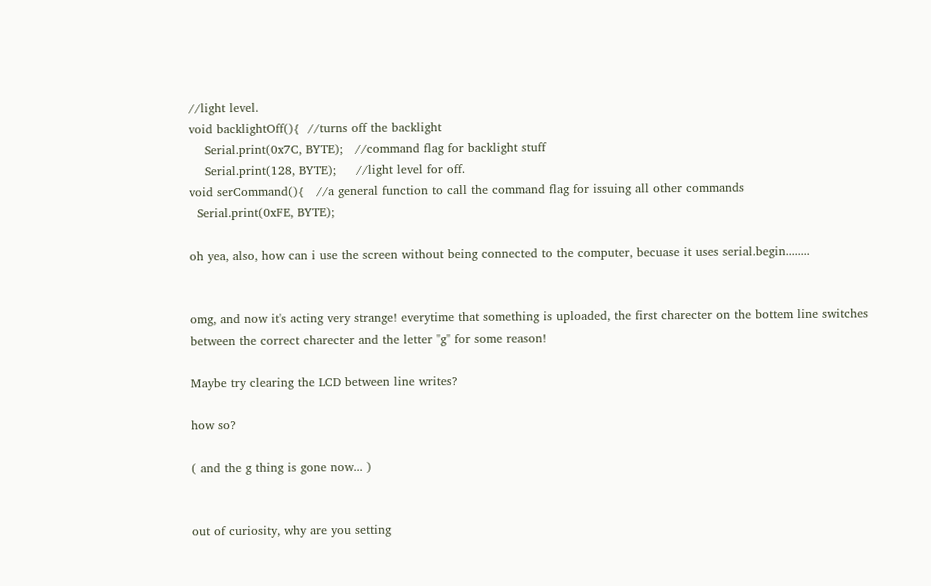//light level.
void backlightOff(){  //turns off the backlight
    Serial.print(0x7C, BYTE);   //command flag for backlight stuff
    Serial.print(128, BYTE);     //light level for off.
void serCommand(){   //a general function to call the command flag for issuing all other commands
  Serial.print(0xFE, BYTE);

oh yea, also, how can i use the screen without being connected to the computer, becuase it uses serial.begin........


omg, and now it's acting very strange! everytime that something is uploaded, the first charecter on the bottem line switches between the correct charecter and the letter "g" for some reason!

Maybe try clearing the LCD between line writes?

how so?

( and the g thing is gone now... )


out of curiosity, why are you setting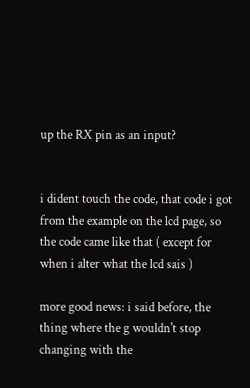up the RX pin as an input?


i dident touch the code, that code i got from the example on the lcd page, so the code came like that ( except for when i alter what the lcd sais )

more good news: i said before, the thing where the g wouldn't stop changing with the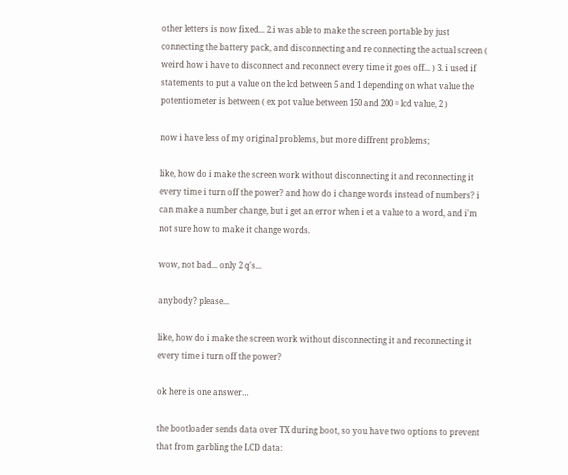other letters is now fixed... 2.i was able to make the screen portable by just connecting the battery pack, and disconnecting and re connecting the actual screen ( weird how i have to disconnect and reconnect every time it goes off... ) 3. i used if statements to put a value on the lcd between 5 and 1 depending on what value the potentiometer is between ( ex pot value between 150 and 200 = lcd value, 2 )

now i have less of my original problems, but more diffrent problems;

like, how do i make the screen work without disconnecting it and reconnecting it every time i turn off the power? and how do i change words instead of numbers? i can make a number change, but i get an error when i et a value to a word, and i'm not sure how to make it change words.

wow, not bad... only 2 q's...

anybody? please...

like, how do i make the screen work without disconnecting it and reconnecting it every time i turn off the power?

ok here is one answer…

the bootloader sends data over TX during boot, so you have two options to prevent that from garbling the LCD data: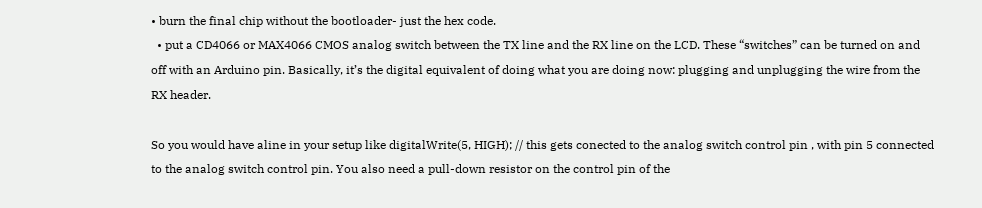• burn the final chip without the bootloader- just the hex code.
  • put a CD4066 or MAX4066 CMOS analog switch between the TX line and the RX line on the LCD. These “switches” can be turned on and off with an Arduino pin. Basically, it’s the digital equivalent of doing what you are doing now: plugging and unplugging the wire from the RX header.

So you would have aline in your setup like digitalWrite(5, HIGH); // this gets conected to the analog switch control pin , with pin 5 connected to the analog switch control pin. You also need a pull-down resistor on the control pin of the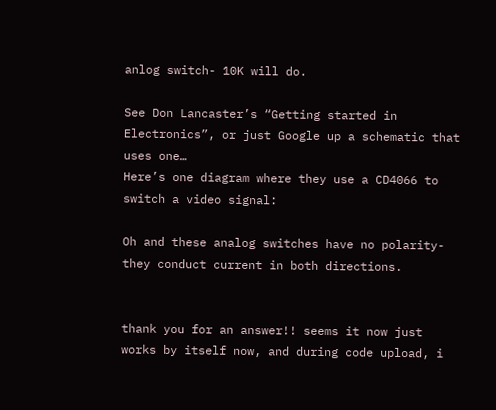anlog switch- 10K will do.

See Don Lancaster’s “Getting started in Electronics”, or just Google up a schematic that uses one…
Here’s one diagram where they use a CD4066 to switch a video signal:

Oh and these analog switches have no polarity- they conduct current in both directions.


thank you for an answer!! seems it now just works by itself now, and during code upload, i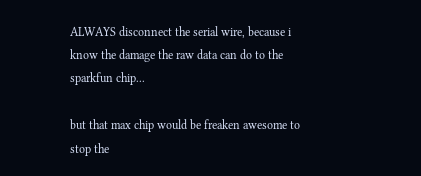ALWAYS disconnect the serial wire, because i know the damage the raw data can do to the sparkfun chip...

but that max chip would be freaken awesome to stop the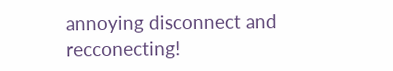annoying disconnect and recconecting!